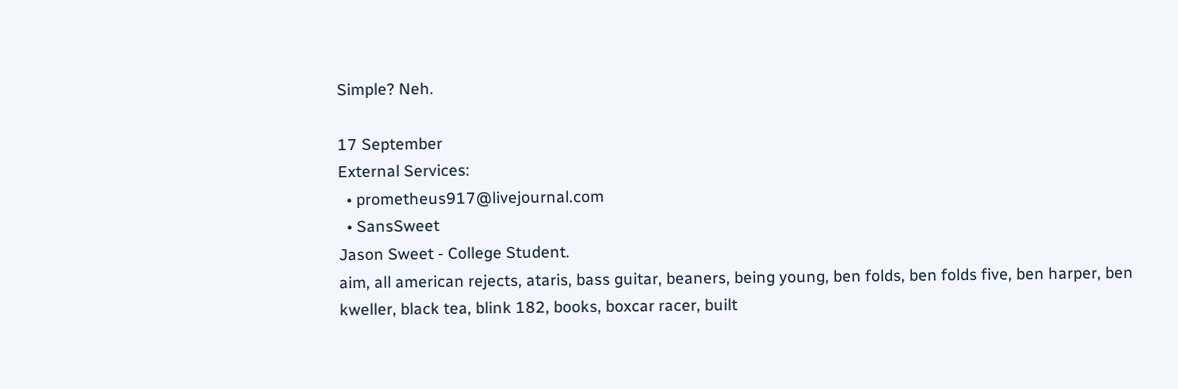Simple? Neh.

17 September
External Services:
  • prometheus917@livejournal.com
  • SansSweet
Jason Sweet - College Student.
aim, all american rejects, ataris, bass guitar, beaners, being young, ben folds, ben folds five, ben harper, ben kweller, black tea, blink 182, books, boxcar racer, built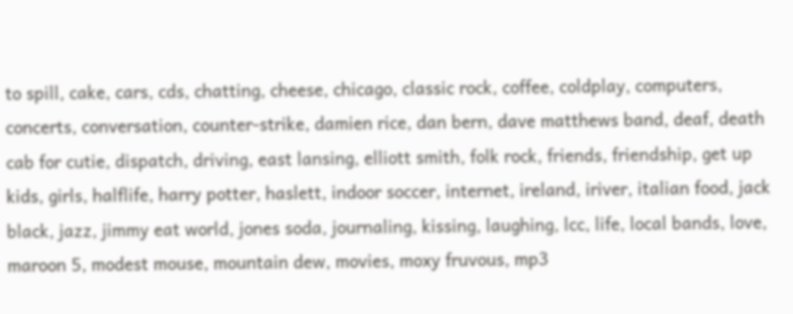to spill, cake, cars, cds, chatting, cheese, chicago, classic rock, coffee, coldplay, computers, concerts, conversation, counter-strike, damien rice, dan bern, dave matthews band, deaf, death cab for cutie, dispatch, driving, east lansing, elliott smith, folk rock, friends, friendship, get up kids, girls, halflife, harry potter, haslett, indoor soccer, internet, ireland, iriver, italian food, jack black, jazz, jimmy eat world, jones soda, journaling, kissing, laughing, lcc, life, local bands, love, maroon 5, modest mouse, mountain dew, movies, moxy fruvous, mp3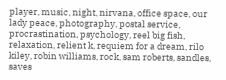player, music, night, nirvana, office space, our lady peace, photography, postal service, procrastination, psychology, reel big fish, relaxation, relient k, requiem for a dream, rilo kiley, robin williams, rock, sam roberts, sandles, saves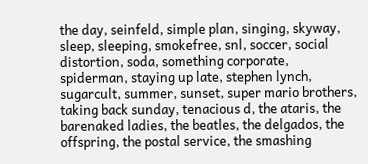the day, seinfeld, simple plan, singing, skyway, sleep, sleeping, smokefree, snl, soccer, social distortion, soda, something corporate, spiderman, staying up late, stephen lynch, sugarcult, summer, sunset, super mario brothers, taking back sunday, tenacious d, the ataris, the barenaked ladies, the beatles, the delgados, the offspring, the postal service, the smashing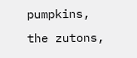pumpkins, the zutons,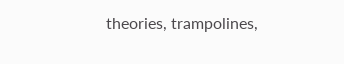theories, trampolines,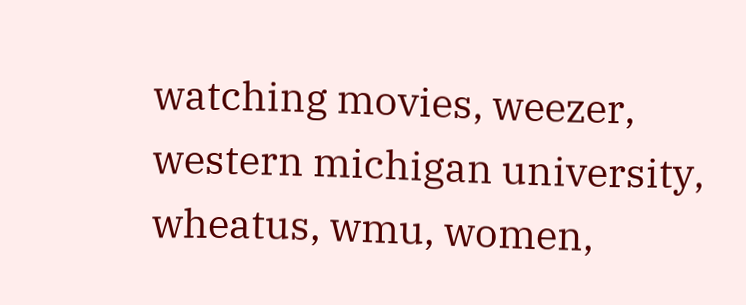watching movies, weezer, western michigan university, wheatus, wmu, women,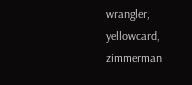wrangler, yellowcard, zimmerman